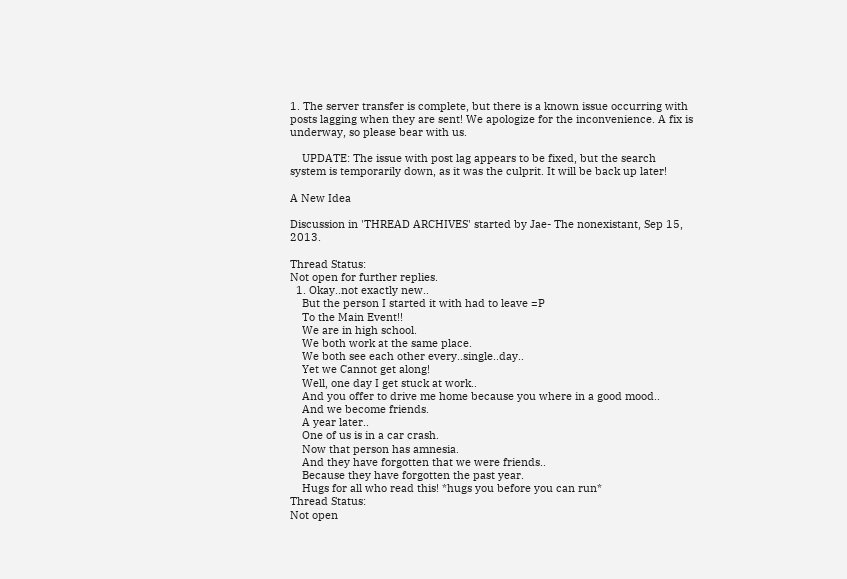1. The server transfer is complete, but there is a known issue occurring with posts lagging when they are sent! We apologize for the inconvenience. A fix is underway, so please bear with us.

    UPDATE: The issue with post lag appears to be fixed, but the search system is temporarily down, as it was the culprit. It will be back up later!

A New Idea

Discussion in 'THREAD ARCHIVES' started by Jae- The nonexistant, Sep 15, 2013.

Thread Status:
Not open for further replies.
  1. Okay..not exactly new..
    But the person I started it with had to leave =P
    To the Main Event!!
    We are in high school.
    We both work at the same place.
    We both see each other every..single..day..
    Yet we Cannot get along!
    Well, one day I get stuck at work..
    And you offer to drive me home because you where in a good mood..
    And we become friends.
    A year later..
    One of us is in a car crash.
    Now that person has amnesia.
    And they have forgotten that we were friends..
    Because they have forgotten the past year.
    Hugs for all who read this! *hugs you before you can run*
Thread Status:
Not open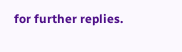for further replies.